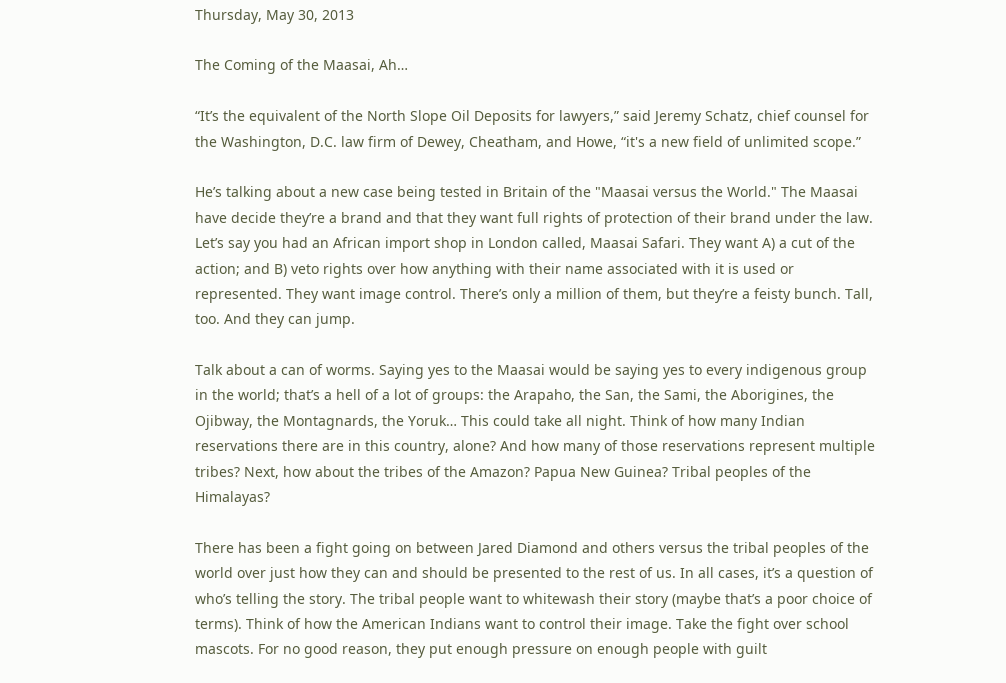Thursday, May 30, 2013

The Coming of the Maasai, Ah…

“It’s the equivalent of the North Slope Oil Deposits for lawyers,” said Jeremy Schatz, chief counsel for the Washington, D.C. law firm of Dewey, Cheatham, and Howe, “it's a new field of unlimited scope.”

He’s talking about a new case being tested in Britain of the "Maasai versus the World." The Maasai have decide they’re a brand and that they want full rights of protection of their brand under the law. Let’s say you had an African import shop in London called, Maasai Safari. They want A) a cut of the action; and B) veto rights over how anything with their name associated with it is used or represented. They want image control. There’s only a million of them, but they’re a feisty bunch. Tall, too. And they can jump.

Talk about a can of worms. Saying yes to the Maasai would be saying yes to every indigenous group in the world; that’s a hell of a lot of groups: the Arapaho, the San, the Sami, the Aborigines, the Ojibway, the Montagnards, the Yoruk… This could take all night. Think of how many Indian reservations there are in this country, alone? And how many of those reservations represent multiple tribes? Next, how about the tribes of the Amazon? Papua New Guinea? Tribal peoples of the Himalayas?

There has been a fight going on between Jared Diamond and others versus the tribal peoples of the world over just how they can and should be presented to the rest of us. In all cases, it’s a question of who’s telling the story. The tribal people want to whitewash their story (maybe that’s a poor choice of terms). Think of how the American Indians want to control their image. Take the fight over school mascots. For no good reason, they put enough pressure on enough people with guilt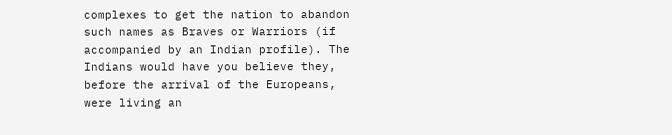complexes to get the nation to abandon such names as Braves or Warriors (if accompanied by an Indian profile). The Indians would have you believe they, before the arrival of the Europeans, were living an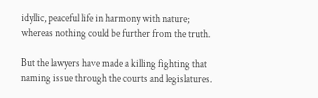idyllic, peaceful life in harmony with nature; whereas nothing could be further from the truth.

But the lawyers have made a killing fighting that naming issue through the courts and legislatures.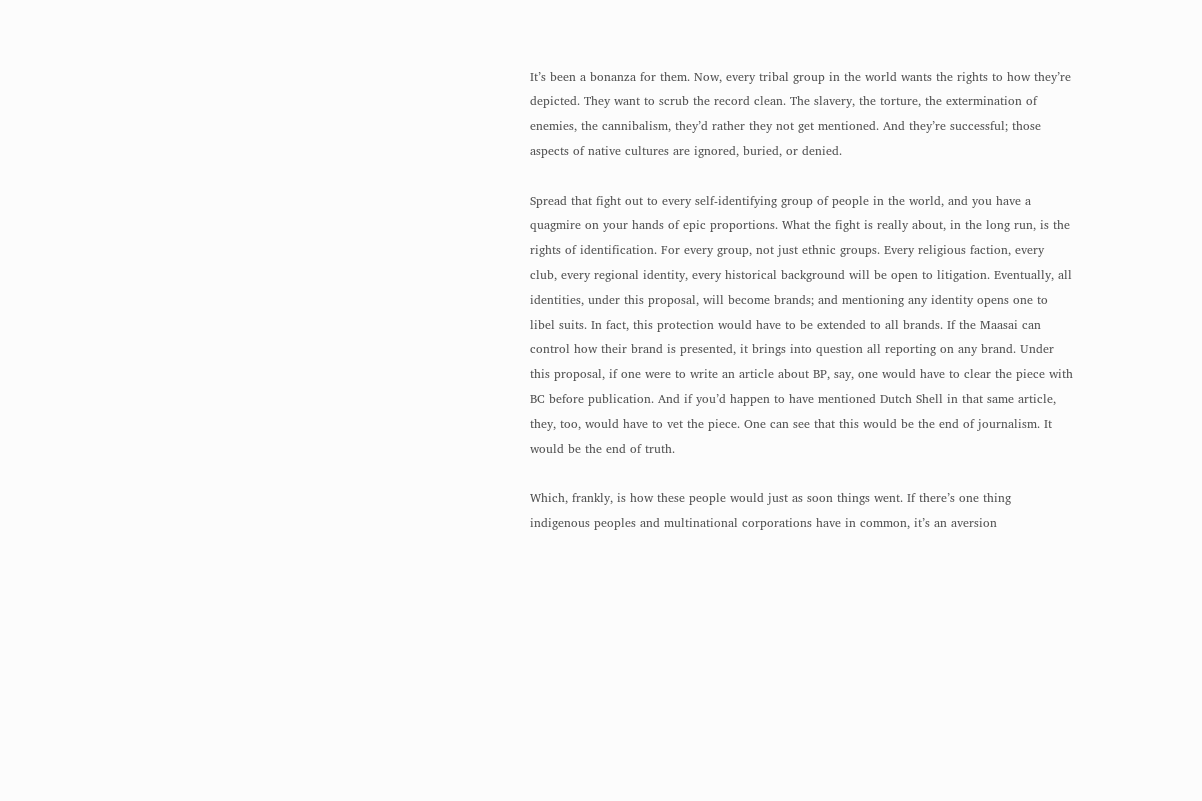It’s been a bonanza for them. Now, every tribal group in the world wants the rights to how they’re depicted. They want to scrub the record clean. The slavery, the torture, the extermination of enemies, the cannibalism, they’d rather they not get mentioned. And they’re successful; those aspects of native cultures are ignored, buried, or denied.

Spread that fight out to every self-identifying group of people in the world, and you have a quagmire on your hands of epic proportions. What the fight is really about, in the long run, is the rights of identification. For every group, not just ethnic groups. Every religious faction, every club, every regional identity, every historical background will be open to litigation. Eventually, all identities, under this proposal, will become brands; and mentioning any identity opens one to libel suits. In fact, this protection would have to be extended to all brands. If the Maasai can control how their brand is presented, it brings into question all reporting on any brand. Under this proposal, if one were to write an article about BP, say, one would have to clear the piece with BC before publication. And if you’d happen to have mentioned Dutch Shell in that same article, they, too, would have to vet the piece. One can see that this would be the end of journalism. It would be the end of truth.

Which, frankly, is how these people would just as soon things went. If there’s one thing indigenous peoples and multinational corporations have in common, it’s an aversion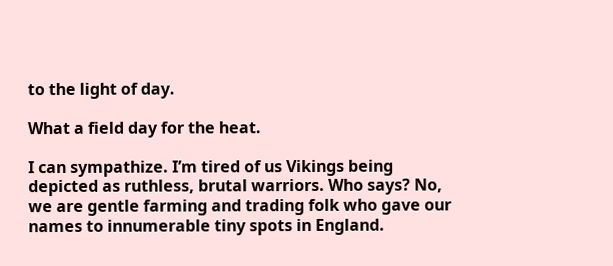to the light of day.

What a field day for the heat.

I can sympathize. I’m tired of us Vikings being depicted as ruthless, brutal warriors. Who says? No, we are gentle farming and trading folk who gave our names to innumerable tiny spots in England.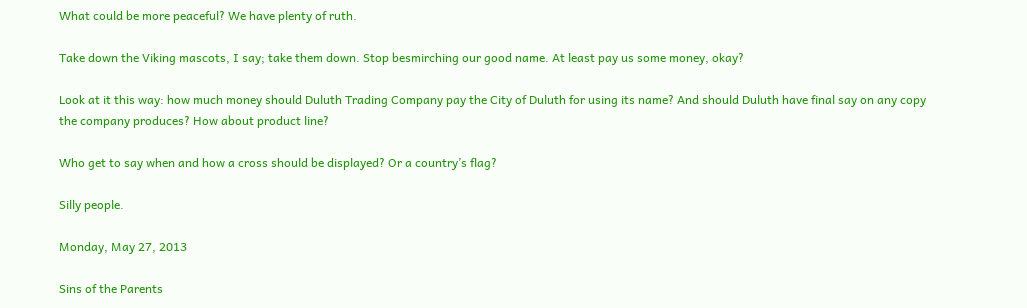What could be more peaceful? We have plenty of ruth.

Take down the Viking mascots, I say; take them down. Stop besmirching our good name. At least pay us some money, okay?

Look at it this way: how much money should Duluth Trading Company pay the City of Duluth for using its name? And should Duluth have final say on any copy the company produces? How about product line?

Who get to say when and how a cross should be displayed? Or a country’s flag?

Silly people.

Monday, May 27, 2013

Sins of the Parents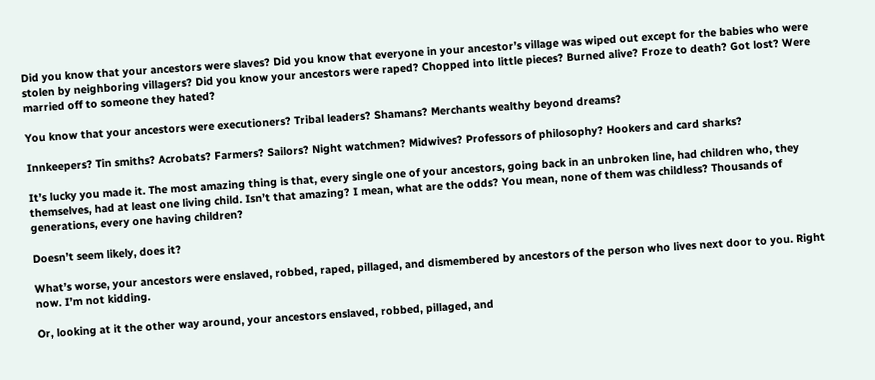Did you know that your ancestors were slaves? Did you know that everyone in your ancestor’s village was wiped out except for the babies who were stolen by neighboring villagers? Did you know your ancestors were raped? Chopped into little pieces? Burned alive? Froze to death? Got lost? Were married off to someone they hated?

You know that your ancestors were executioners? Tribal leaders? Shamans? Merchants wealthy beyond dreams?

Innkeepers? Tin smiths? Acrobats? Farmers? Sailors? Night watchmen? Midwives? Professors of philosophy? Hookers and card sharks?

It’s lucky you made it. The most amazing thing is that, every single one of your ancestors, going back in an unbroken line, had children who, they themselves, had at least one living child. Isn’t that amazing? I mean, what are the odds? You mean, none of them was childless? Thousands of generations, every one having children?

Doesn’t seem likely, does it?

What’s worse, your ancestors were enslaved, robbed, raped, pillaged, and dismembered by ancestors of the person who lives next door to you. Right now. I’m not kidding.

Or, looking at it the other way around, your ancestors enslaved, robbed, pillaged, and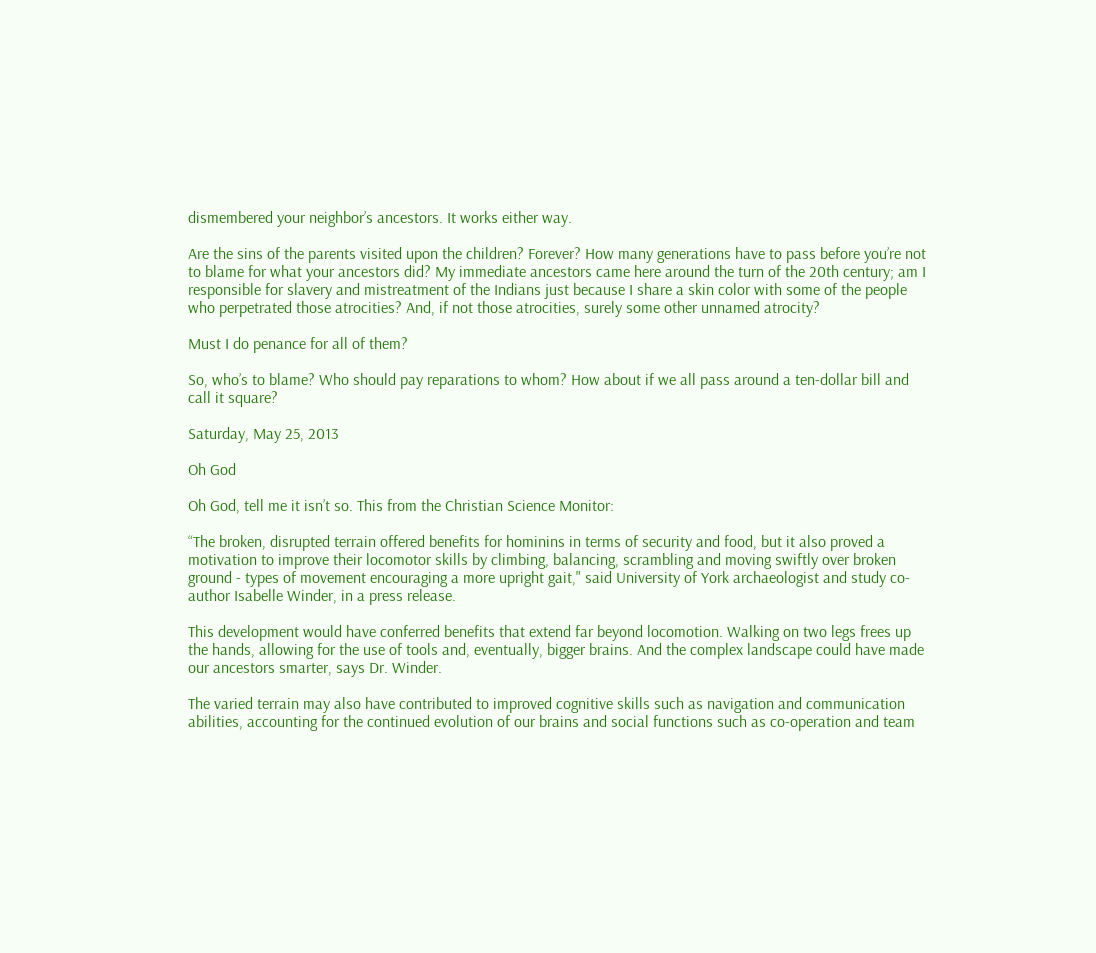dismembered your neighbor’s ancestors. It works either way.

Are the sins of the parents visited upon the children? Forever? How many generations have to pass before you’re not to blame for what your ancestors did? My immediate ancestors came here around the turn of the 20th century; am I responsible for slavery and mistreatment of the Indians just because I share a skin color with some of the people who perpetrated those atrocities? And, if not those atrocities, surely some other unnamed atrocity?

Must I do penance for all of them?

So, who’s to blame? Who should pay reparations to whom? How about if we all pass around a ten-dollar bill and call it square?

Saturday, May 25, 2013

Oh God

Oh God, tell me it isn’t so. This from the Christian Science Monitor:

“The broken, disrupted terrain offered benefits for hominins in terms of security and food, but it also proved a motivation to improve their locomotor skills by climbing, balancing, scrambling and moving swiftly over broken ground - types of movement encouraging a more upright gait," said University of York archaeologist and study co-author Isabelle Winder, in a press release.

This development would have conferred benefits that extend far beyond locomotion. Walking on two legs frees up the hands, allowing for the use of tools and, eventually, bigger brains. And the complex landscape could have made our ancestors smarter, says Dr. Winder.

The varied terrain may also have contributed to improved cognitive skills such as navigation and communication abilities, accounting for the continued evolution of our brains and social functions such as co-operation and team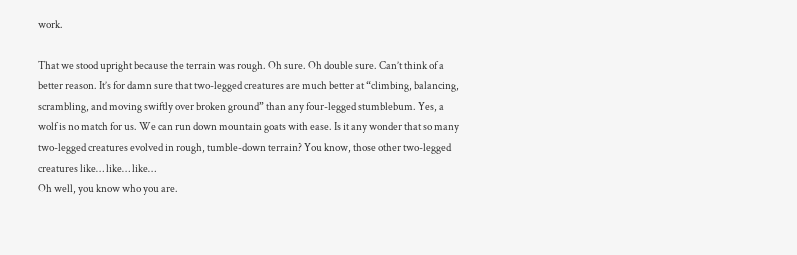work.

That we stood upright because the terrain was rough. Oh sure. Oh double sure. Can’t think of a better reason. It’s for damn sure that two-legged creatures are much better at “climbing, balancing, scrambling, and moving swiftly over broken ground” than any four-legged stumblebum. Yes, a wolf is no match for us. We can run down mountain goats with ease. Is it any wonder that so many two-legged creatures evolved in rough, tumble-down terrain? You know, those other two-legged creatures like… like… like…
Oh well, you know who you are.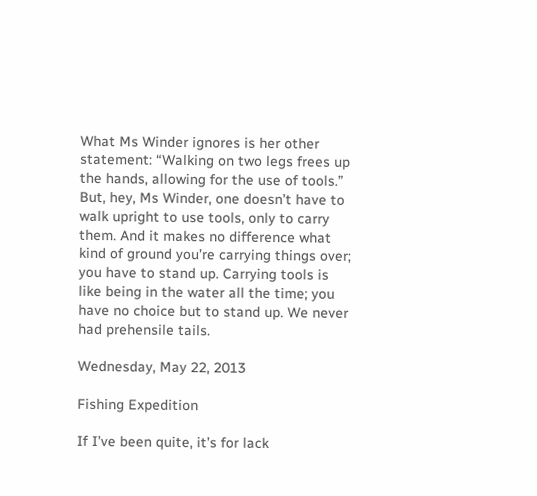What Ms Winder ignores is her other statement: “Walking on two legs frees up the hands, allowing for the use of tools.” But, hey, Ms Winder, one doesn’t have to walk upright to use tools, only to carry them. And it makes no difference what kind of ground you’re carrying things over; you have to stand up. Carrying tools is like being in the water all the time; you have no choice but to stand up. We never had prehensile tails.

Wednesday, May 22, 2013

Fishing Expedition

If I’ve been quite, it’s for lack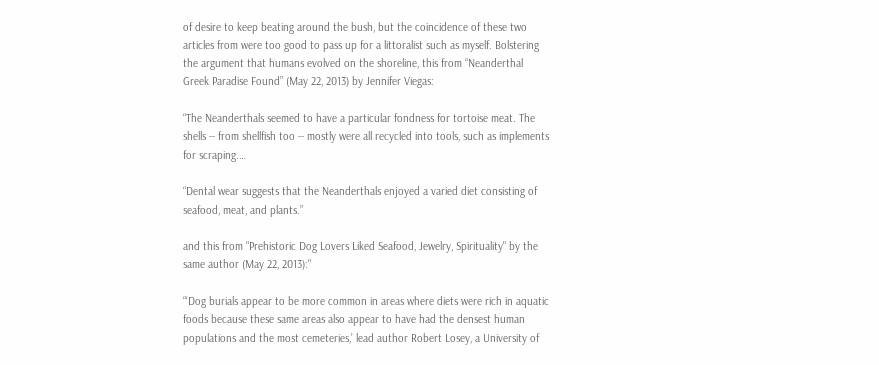of desire to keep beating around the bush, but the coincidence of these two articles from were too good to pass up for a littoralist such as myself. Bolstering the argument that humans evolved on the shoreline, this from “Neanderthal Greek Paradise Found” (May 22, 2013) by Jennifer Viegas:

“The Neanderthals seemed to have a particular fondness for tortoise meat. The shells -- from shellfish too -- mostly were all recycled into tools, such as implements for scraping.…

“Dental wear suggests that the Neanderthals enjoyed a varied diet consisting of seafood, meat, and plants.”

and this from "Prehistoric Dog Lovers Liked Seafood, Jewelry, Spirituality" by the same author (May 22, 2013):"

“‘Dog burials appear to be more common in areas where diets were rich in aquatic foods because these same areas also appear to have had the densest human populations and the most cemeteries,’ lead author Robert Losey, a University of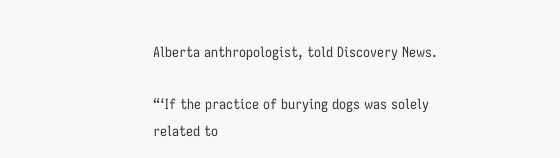Alberta anthropologist, told Discovery News.

“‘If the practice of burying dogs was solely related to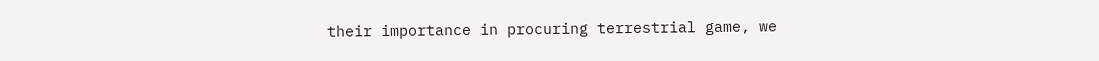their importance in procuring terrestrial game, we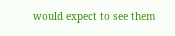would expect to see them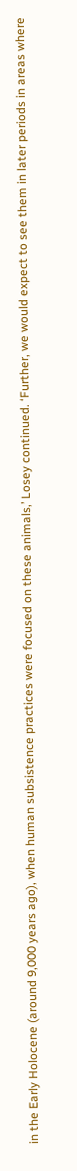in the Early Holocene (around 9,000 years ago), when human subsistence practices were focused on these animals,’ Losey continued. ‘Further, we would expect to see them in later periods in areas where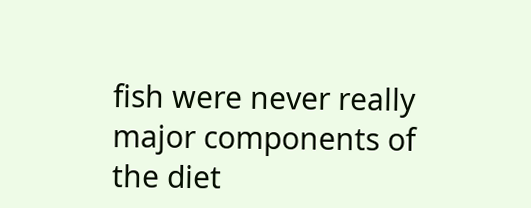fish were never really major components of the diet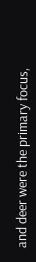and deer were the primary focus,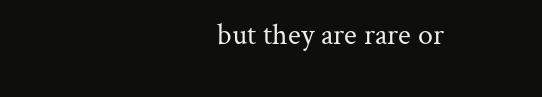but they are rare or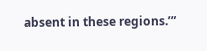absent in these regions.’”